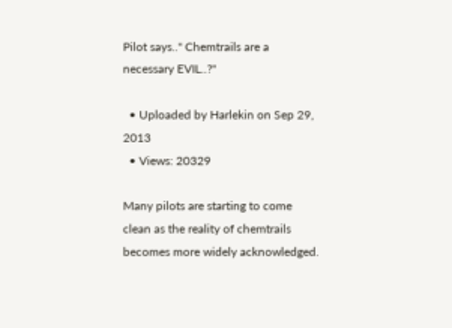Pilot says.." Chemtrails are a necessary EVIL..?"

  • Uploaded by Harlekin on Sep 29, 2013
  • Views: 20329

Many pilots are starting to come clean as the reality of chemtrails becomes more widely acknowledged.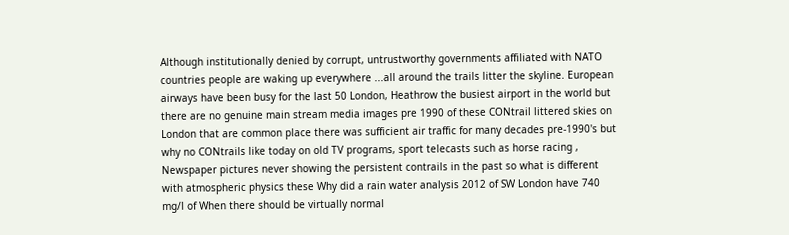Although institutionally denied by corrupt, untrustworthy governments affiliated with NATO countries people are waking up everywhere ...all around the trails litter the skyline. European airways have been busy for the last 50 London, Heathrow the busiest airport in the world but there are no genuine main stream media images pre 1990 of these CONtrail littered skies on London that are common place there was sufficient air traffic for many decades pre-1990's but why no CONtrails like today on old TV programs, sport telecasts such as horse racing , Newspaper pictures never showing the persistent contrails in the past so what is different with atmospheric physics these Why did a rain water analysis 2012 of SW London have 740 mg/l of When there should be virtually normal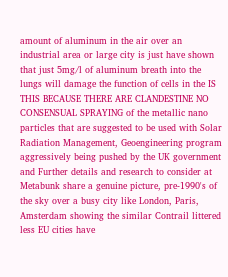amount of aluminum in the air over an industrial area or large city is just have shown that just 5mg/l of aluminum breath into the lungs will damage the function of cells in the IS THIS BECAUSE THERE ARE CLANDESTINE NO CONSENSUAL SPRAYING of the metallic nano particles that are suggested to be used with Solar Radiation Management, Geoengineering program aggressively being pushed by the UK government and Further details and research to consider at Metabunk share a genuine picture, pre-1990's of the sky over a busy city like London, Paris, Amsterdam showing the similar Contrail littered less EU cities have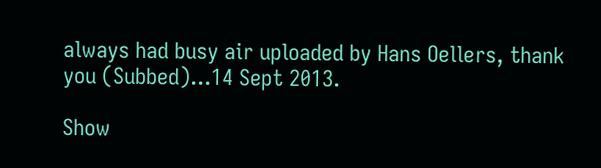always had busy air uploaded by Hans Oellers, thank you (Subbed)...14 Sept 2013.

Show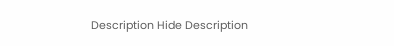Description Hide Description